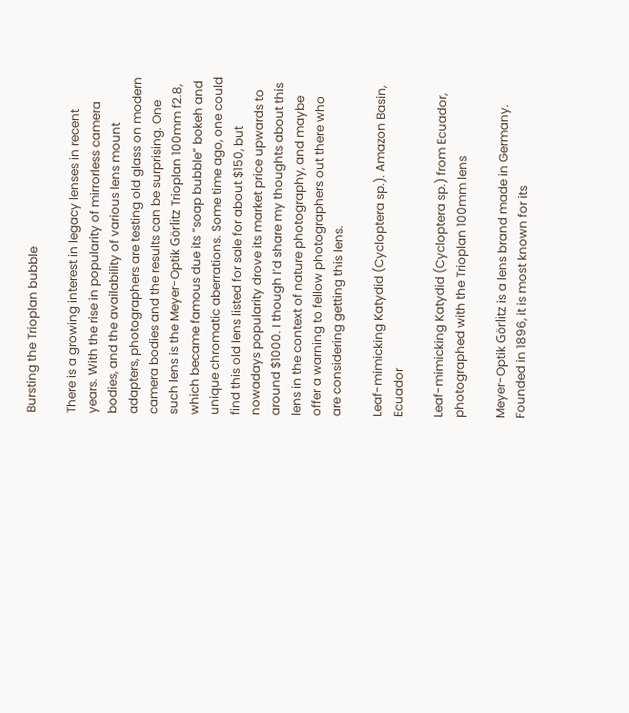Bursting the Trioplan bubble

There is a growing interest in legacy lenses in recent years. With the rise in popularity of mirrorless camera bodies, and the availability of various lens mount adapters, photographers are testing old glass on modern camera bodies and the results can be surprising. One such lens is the Meyer-Optik Görlitz Trioplan 100mm f2.8, which became famous due its “soap bubble” bokeh and unique chromatic aberrations. Some time ago, one could find this old lens listed for sale for about $150, but nowadays popularity drove its market price upwards to around $1000. I though I’d share my thoughts about this lens in the context of nature photography, and maybe offer a warning to fellow photographers out there who are considering getting this lens.

Leaf-mimicking Katydid (Cycloptera sp.). Amazon Basin, Ecuador

Leaf-mimicking Katydid (Cycloptera sp.) from Ecuador, photographed with the Trioplan 100mm lens

Meyer-Optik Görlitz is a lens brand made in Germany. Founded in 1896, it is most known for its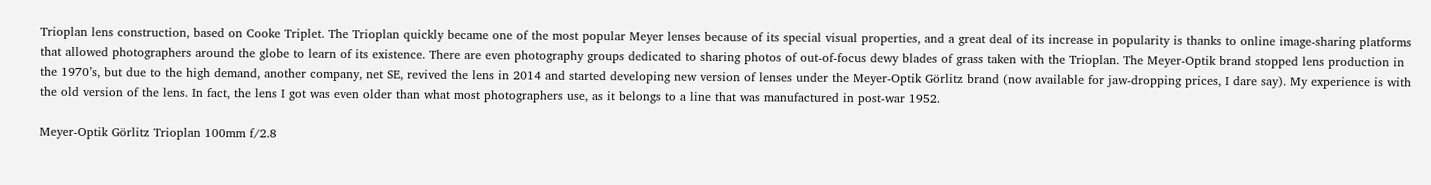Trioplan lens construction, based on Cooke Triplet. The Trioplan quickly became one of the most popular Meyer lenses because of its special visual properties, and a great deal of its increase in popularity is thanks to online image-sharing platforms that allowed photographers around the globe to learn of its existence. There are even photography groups dedicated to sharing photos of out-of-focus dewy blades of grass taken with the Trioplan. The Meyer-Optik brand stopped lens production in the 1970’s, but due to the high demand, another company, net SE, revived the lens in 2014 and started developing new version of lenses under the Meyer-Optik Görlitz brand (now available for jaw-dropping prices, I dare say). My experience is with the old version of the lens. In fact, the lens I got was even older than what most photographers use, as it belongs to a line that was manufactured in post-war 1952.

Meyer-Optik Görlitz Trioplan 100mm f/2.8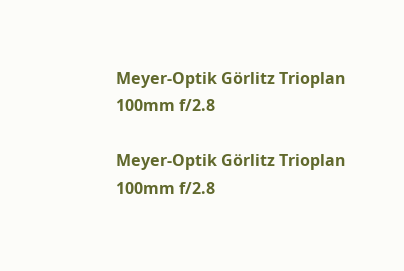Meyer-Optik Görlitz Trioplan 100mm f/2.8

Meyer-Optik Görlitz Trioplan 100mm f/2.8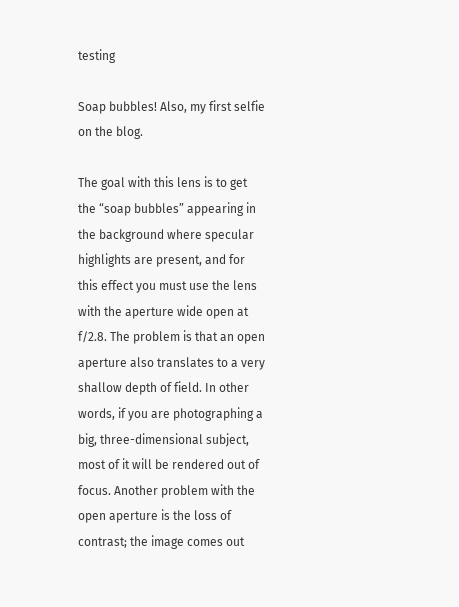testing

Soap bubbles! Also, my first selfie on the blog.

The goal with this lens is to get the “soap bubbles” appearing in the background where specular highlights are present, and for this effect you must use the lens with the aperture wide open at f/2.8. The problem is that an open aperture also translates to a very shallow depth of field. In other words, if you are photographing a big, three-dimensional subject, most of it will be rendered out of focus. Another problem with the open aperture is the loss of contrast; the image comes out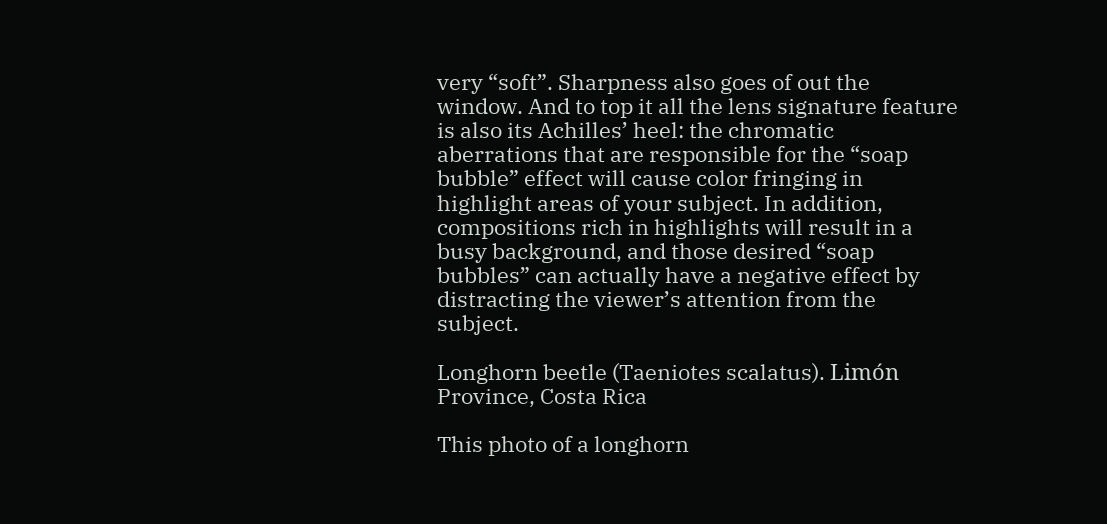very “soft”. Sharpness also goes of out the window. And to top it all the lens signature feature is also its Achilles’ heel: the chromatic aberrations that are responsible for the “soap bubble” effect will cause color fringing in highlight areas of your subject. In addition, compositions rich in highlights will result in a busy background, and those desired “soap bubbles” can actually have a negative effect by distracting the viewer’s attention from the subject.

Longhorn beetle (Taeniotes scalatus). Limón Province, Costa Rica

This photo of a longhorn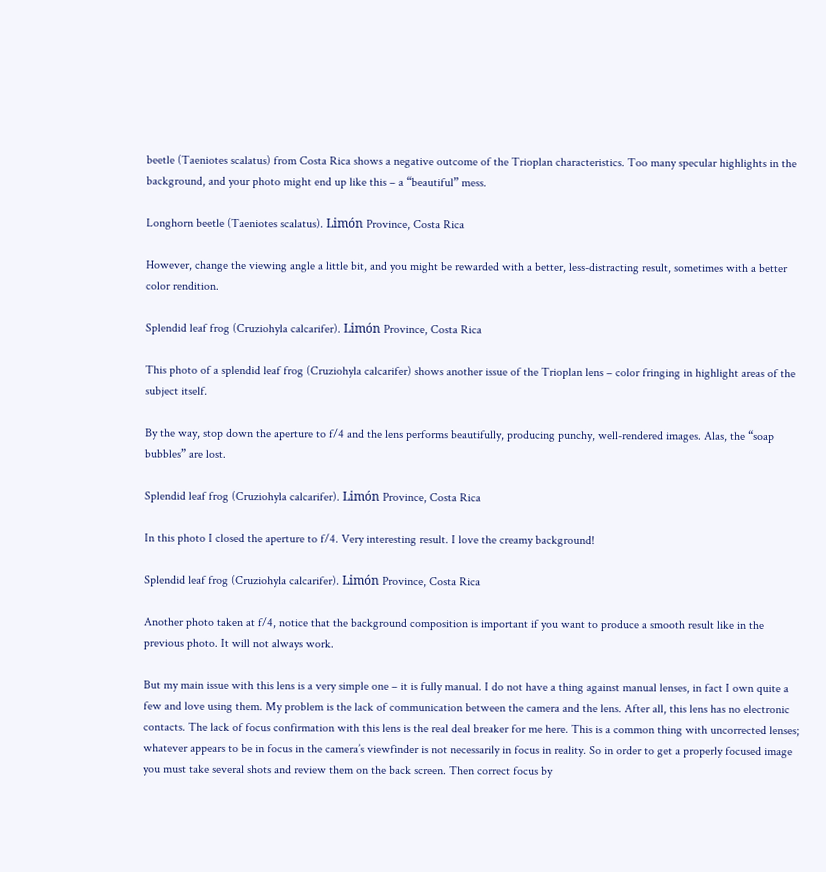beetle (Taeniotes scalatus) from Costa Rica shows a negative outcome of the Trioplan characteristics. Too many specular highlights in the background, and your photo might end up like this – a “beautiful” mess.

Longhorn beetle (Taeniotes scalatus). Limón Province, Costa Rica

However, change the viewing angle a little bit, and you might be rewarded with a better, less-distracting result, sometimes with a better color rendition.

Splendid leaf frog (Cruziohyla calcarifer). Limón Province, Costa Rica

This photo of a splendid leaf frog (Cruziohyla calcarifer) shows another issue of the Trioplan lens – color fringing in highlight areas of the subject itself.

By the way, stop down the aperture to f/4 and the lens performs beautifully, producing punchy, well-rendered images. Alas, the “soap bubbles” are lost.

Splendid leaf frog (Cruziohyla calcarifer). Limón Province, Costa Rica

In this photo I closed the aperture to f/4. Very interesting result. I love the creamy background!

Splendid leaf frog (Cruziohyla calcarifer). Limón Province, Costa Rica

Another photo taken at f/4, notice that the background composition is important if you want to produce a smooth result like in the previous photo. It will not always work.

But my main issue with this lens is a very simple one – it is fully manual. I do not have a thing against manual lenses, in fact I own quite a few and love using them. My problem is the lack of communication between the camera and the lens. After all, this lens has no electronic contacts. The lack of focus confirmation with this lens is the real deal breaker for me here. This is a common thing with uncorrected lenses; whatever appears to be in focus in the camera’s viewfinder is not necessarily in focus in reality. So in order to get a properly focused image you must take several shots and review them on the back screen. Then correct focus by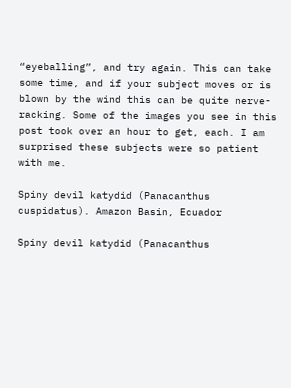“eyeballing”, and try again. This can take some time, and if your subject moves or is blown by the wind this can be quite nerve-racking. Some of the images you see in this post took over an hour to get, each. I am surprised these subjects were so patient with me.

Spiny devil katydid (Panacanthus cuspidatus). Amazon Basin, Ecuador

Spiny devil katydid (Panacanthus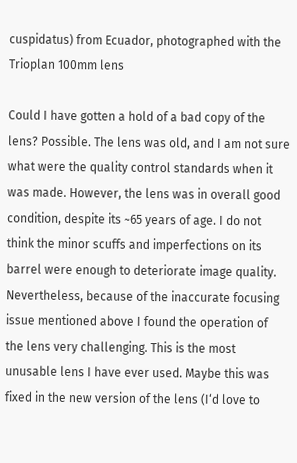cuspidatus) from Ecuador, photographed with the Trioplan 100mm lens

Could I have gotten a hold of a bad copy of the lens? Possible. The lens was old, and I am not sure what were the quality control standards when it was made. However, the lens was in overall good condition, despite its ~65 years of age. I do not think the minor scuffs and imperfections on its barrel were enough to deteriorate image quality. Nevertheless, because of the inaccurate focusing issue mentioned above I found the operation of the lens very challenging. This is the most unusable lens I have ever used. Maybe this was fixed in the new version of the lens (I‘d love to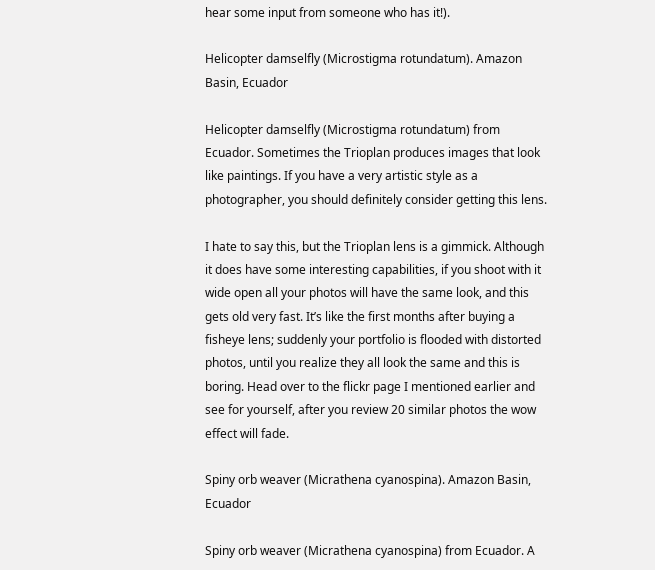hear some input from someone who has it!).

Helicopter damselfly (Microstigma rotundatum). Amazon Basin, Ecuador

Helicopter damselfly (Microstigma rotundatum) from Ecuador. Sometimes the Trioplan produces images that look like paintings. If you have a very artistic style as a photographer, you should definitely consider getting this lens.

I hate to say this, but the Trioplan lens is a gimmick. Although it does have some interesting capabilities, if you shoot with it wide open all your photos will have the same look, and this gets old very fast. It’s like the first months after buying a fisheye lens; suddenly your portfolio is flooded with distorted photos, until you realize they all look the same and this is boring. Head over to the flickr page I mentioned earlier and see for yourself, after you review 20 similar photos the wow effect will fade.

Spiny orb weaver (Micrathena cyanospina). Amazon Basin, Ecuador

Spiny orb weaver (Micrathena cyanospina) from Ecuador. A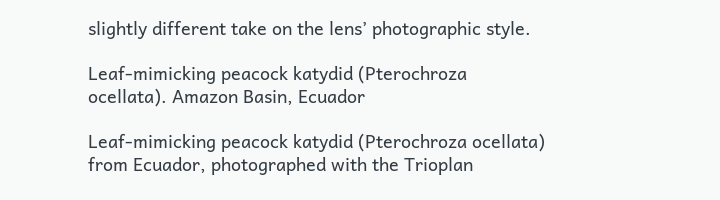slightly different take on the lens’ photographic style.

Leaf-mimicking peacock katydid (Pterochroza ocellata). Amazon Basin, Ecuador

Leaf-mimicking peacock katydid (Pterochroza ocellata) from Ecuador, photographed with the Trioplan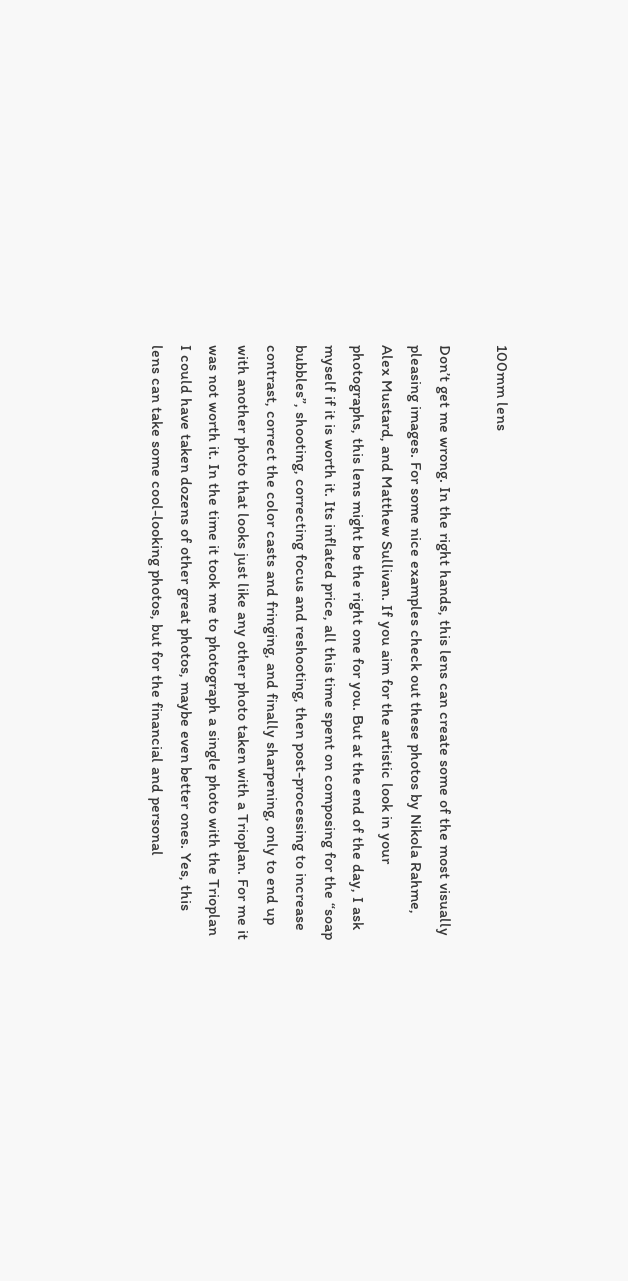100mm lens

Don’t get me wrong. In the right hands, this lens can create some of the most visually pleasing images. For some nice examples check out these photos by Nikola Rahme, Alex Mustard, and Matthew Sullivan. If you aim for the artistic look in your photographs, this lens might be the right one for you. But at the end of the day, I ask myself if it is worth it. Its inflated price, all this time spent on composing for the “soap bubbles”, shooting, correcting focus and reshooting, then post-processing to increase contrast, correct the color casts and fringing, and finally sharpening, only to end up with another photo that looks just like any other photo taken with a Trioplan. For me it was not worth it. In the time it took me to photograph a single photo with the Trioplan I could have taken dozens of other great photos, maybe even better ones. Yes, this lens can take some cool-looking photos, but for the financial and personal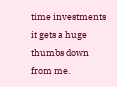time investments it gets a huge thumbs down from me.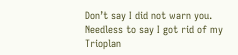Don’t say I did not warn you. Needless to say I got rid of my Trioplan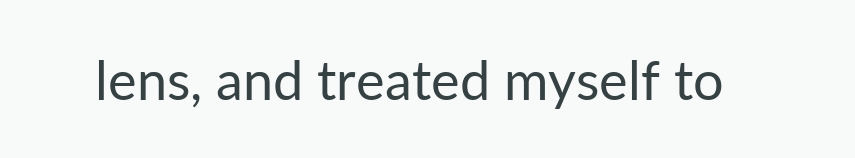lens, and treated myself to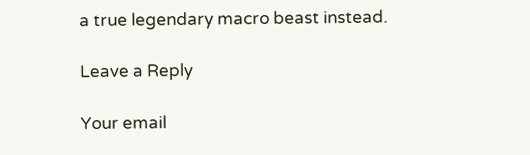a true legendary macro beast instead.

Leave a Reply

Your email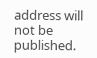address will not be published.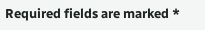Required fields are marked *